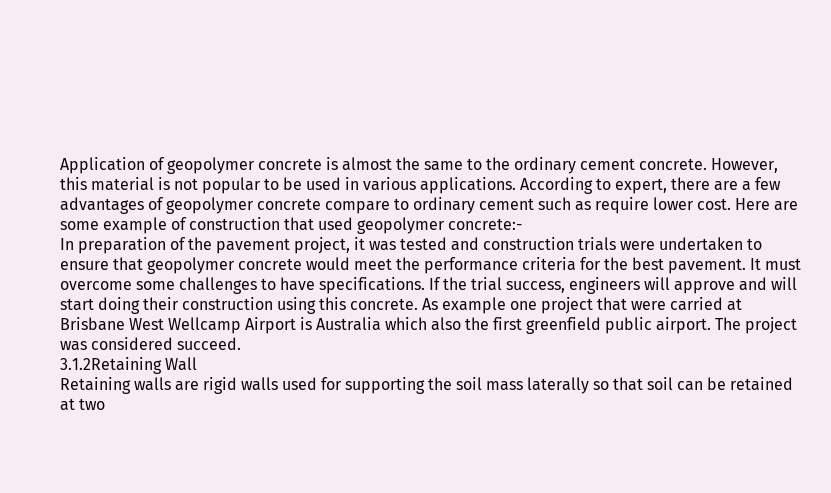Application of geopolymer concrete is almost the same to the ordinary cement concrete. However, this material is not popular to be used in various applications. According to expert, there are a few advantages of geopolymer concrete compare to ordinary cement such as require lower cost. Here are some example of construction that used geopolymer concrete:-
In preparation of the pavement project, it was tested and construction trials were undertaken to ensure that geopolymer concrete would meet the performance criteria for the best pavement. It must overcome some challenges to have specifications. If the trial success, engineers will approve and will start doing their construction using this concrete. As example one project that were carried at Brisbane West Wellcamp Airport is Australia which also the first greenfield public airport. The project was considered succeed.
3.1.2Retaining Wall
Retaining walls are rigid walls used for supporting the soil mass laterally so that soil can be retained at two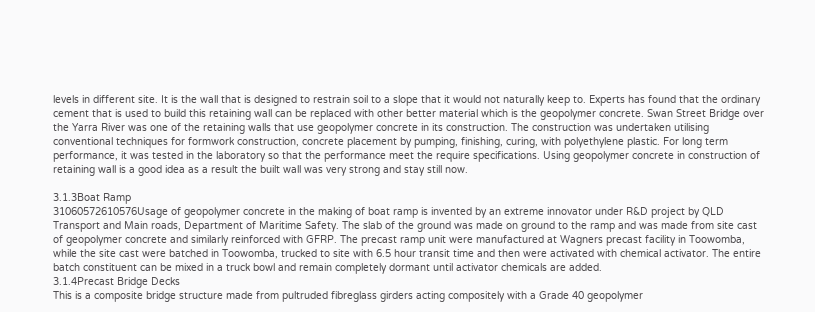levels in different site. It is the wall that is designed to restrain soil to a slope that it would not naturally keep to. Experts has found that the ordinary cement that is used to build this retaining wall can be replaced with other better material which is the geopolymer concrete. Swan Street Bridge over the Yarra River was one of the retaining walls that use geopolymer concrete in its construction. The construction was undertaken utilising conventional techniques for formwork construction, concrete placement by pumping, finishing, curing, with polyethylene plastic. For long term performance, it was tested in the laboratory so that the performance meet the require specifications. Using geopolymer concrete in construction of retaining wall is a good idea as a result the built wall was very strong and stay still now.

3.1.3Boat Ramp
31060572610576Usage of geopolymer concrete in the making of boat ramp is invented by an extreme innovator under R&D project by QLD Transport and Main roads, Department of Maritime Safety. The slab of the ground was made on ground to the ramp and was made from site cast of geopolymer concrete and similarly reinforced with GFRP. The precast ramp unit were manufactured at Wagners precast facility in Toowomba, while the site cast were batched in Toowomba, trucked to site with 6.5 hour transit time and then were activated with chemical activator. The entire batch constituent can be mixed in a truck bowl and remain completely dormant until activator chemicals are added.
3.1.4Precast Bridge Decks
This is a composite bridge structure made from pultruded fibreglass girders acting compositely with a Grade 40 geopolymer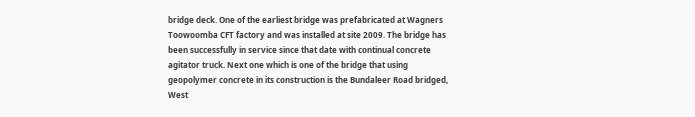bridge deck. One of the earliest bridge was prefabricated at Wagners Toowoomba CFT factory and was installed at site 2009. The bridge has been successfully in service since that date with continual concrete agitator truck. Next one which is one of the bridge that using geopolymer concrete in its construction is the Bundaleer Road bridged, West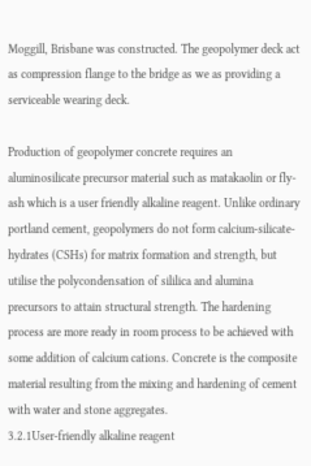Moggill, Brisbane was constructed. The geopolymer deck act as compression flange to the bridge as we as providing a serviceable wearing deck.

Production of geopolymer concrete requires an aluminosilicate precursor material such as matakaolin or fly-ash which is a user friendly alkaline reagent. Unlike ordinary portland cement, geopolymers do not form calcium-silicate-hydrates (CSHs) for matrix formation and strength, but utilise the polycondensation of sililica and alumina precursors to attain structural strength. The hardening process are more ready in room process to be achieved with some addition of calcium cations. Concrete is the composite material resulting from the mixing and hardening of cement with water and stone aggregates.
3.2.1User-friendly alkaline reagent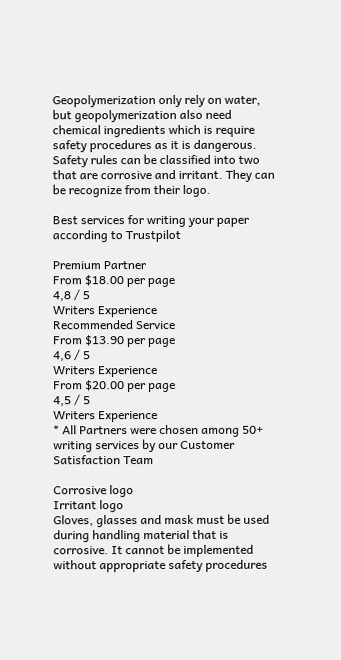Geopolymerization only rely on water, but geopolymerization also need chemical ingredients which is require safety procedures as it is dangerous. Safety rules can be classified into two that are corrosive and irritant. They can be recognize from their logo.

Best services for writing your paper according to Trustpilot

Premium Partner
From $18.00 per page
4,8 / 5
Writers Experience
Recommended Service
From $13.90 per page
4,6 / 5
Writers Experience
From $20.00 per page
4,5 / 5
Writers Experience
* All Partners were chosen among 50+ writing services by our Customer Satisfaction Team

Corrosive logo
Irritant logo
Gloves, glasses and mask must be used during handling material that is corrosive. It cannot be implemented without appropriate safety procedures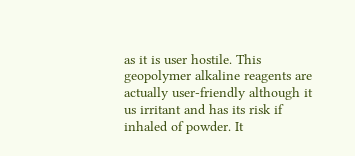as it is user hostile. This geopolymer alkaline reagents are actually user-friendly although it us irritant and has its risk if inhaled of powder. It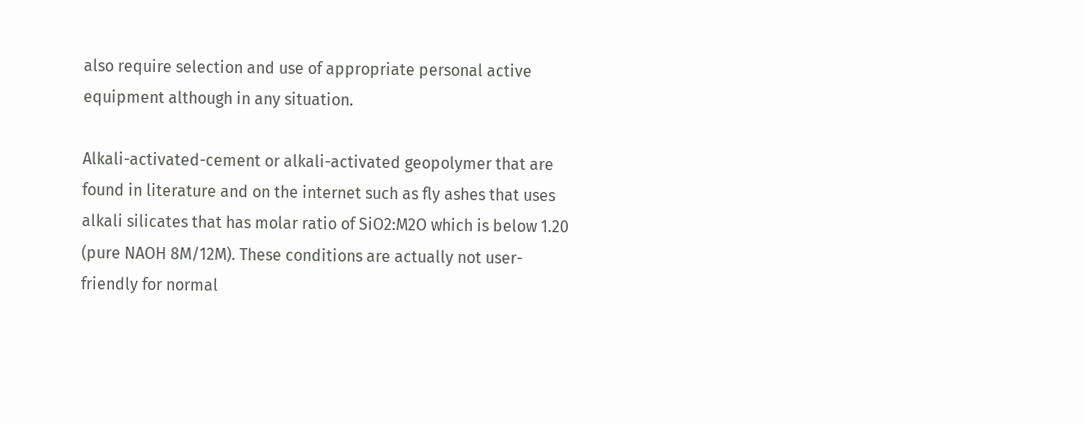also require selection and use of appropriate personal active equipment although in any situation.

Alkali-activated-cement or alkali-activated geopolymer that are found in literature and on the internet such as fly ashes that uses alkali silicates that has molar ratio of SiO2:M2O which is below 1.20 (pure NAOH 8M/12M). These conditions are actually not user-friendly for normal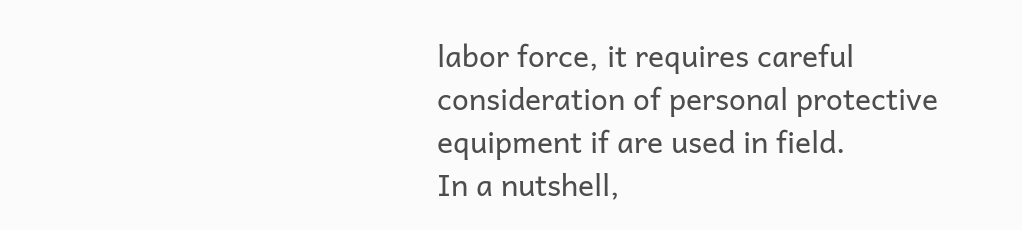labor force, it requires careful consideration of personal protective equipment if are used in field.
In a nutshell,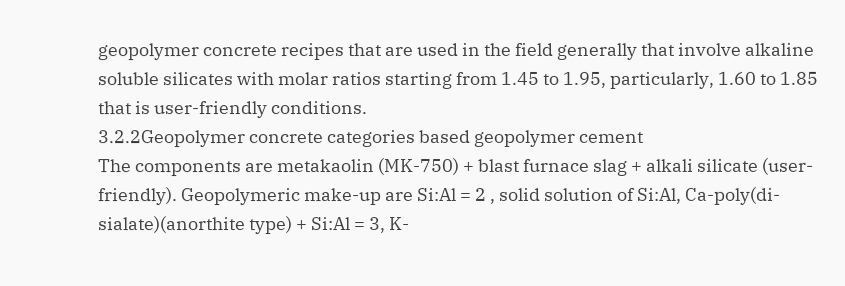geopolymer concrete recipes that are used in the field generally that involve alkaline soluble silicates with molar ratios starting from 1.45 to 1.95, particularly, 1.60 to 1.85 that is user-friendly conditions.
3.2.2Geopolymer concrete categories based geopolymer cement
The components are metakaolin (MK-750) + blast furnace slag + alkali silicate (user-friendly). Geopolymeric make-up are Si:Al = 2 , solid solution of Si:Al, Ca-poly(di-sialate)(anorthite type) + Si:Al = 3, K-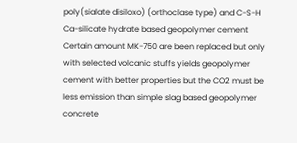poly(sialate disiloxo) (orthoclase type) and C-S-H Ca-silicate hydrate based geopolymer cement
Certain amount MK-750 are been replaced but only with selected volcanic stuffs yields geopolymer cement with better properties but the CO2 must be less emission than simple slag based geopolymer concrete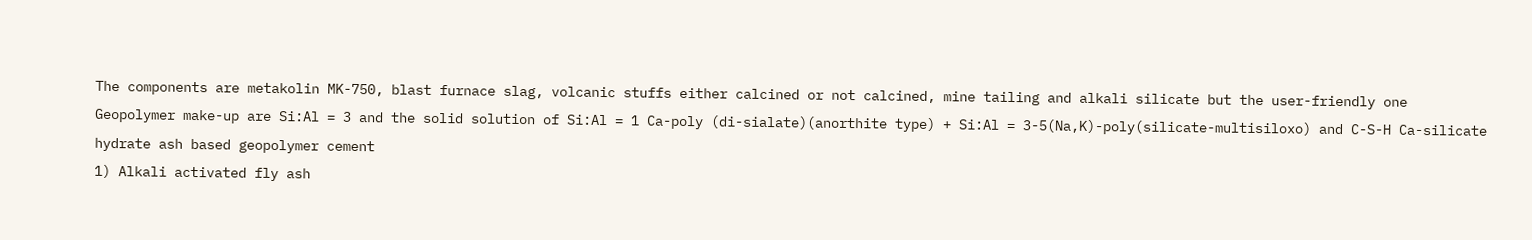The components are metakolin MK-750, blast furnace slag, volcanic stuffs either calcined or not calcined, mine tailing and alkali silicate but the user-friendly one
Geopolymer make-up are Si:Al = 3 and the solid solution of Si:Al = 1 Ca-poly (di-sialate)(anorthite type) + Si:Al = 3-5(Na,K)-poly(silicate-multisiloxo) and C-S-H Ca-silicate hydrate ash based geopolymer cement
1) Alkali activated fly ash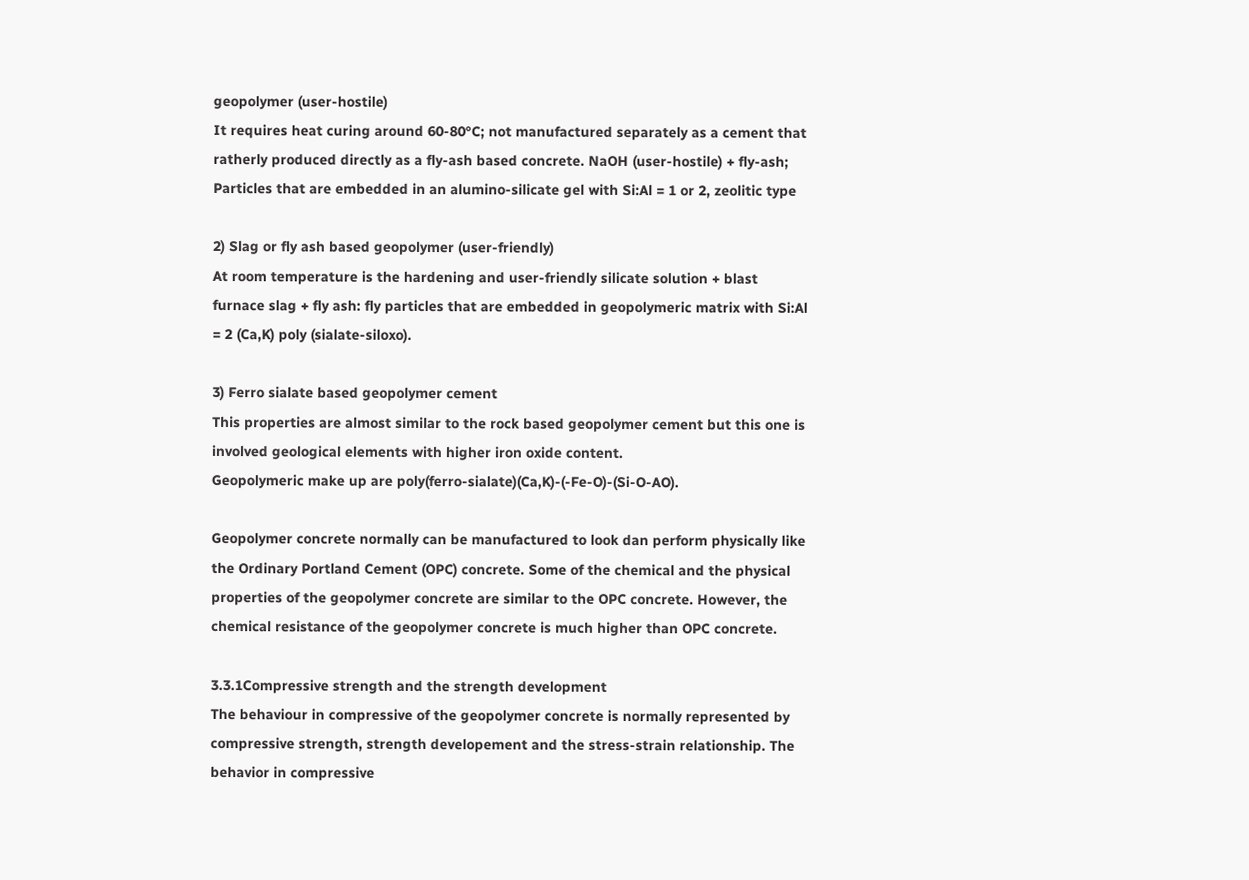geopolymer (user-hostile)
It requires heat curing around 60-80°C; not manufactured separately as a cement that ratherly produced directly as a fly-ash based concrete. NaOH (user-hostile) + fly-ash;
Particles that are embedded in an alumino-silicate gel with Si:Al = 1 or 2, zeolitic type

2) Slag or fly ash based geopolymer (user-friendly)
At room temperature is the hardening and user-friendly silicate solution + blast furnace slag + fly ash: fly particles that are embedded in geopolymeric matrix with Si:Al = 2 (Ca,K) poly (sialate-siloxo).

3) Ferro sialate based geopolymer cement
This properties are almost similar to the rock based geopolymer cement but this one is involved geological elements with higher iron oxide content.
Geopolymeric make up are poly(ferro-sialate)(Ca,K)-(-Fe-O)-(Si-O-AO).

Geopolymer concrete normally can be manufactured to look dan perform physically like the Ordinary Portland Cement (OPC) concrete. Some of the chemical and the physical properties of the geopolymer concrete are similar to the OPC concrete. However, the chemical resistance of the geopolymer concrete is much higher than OPC concrete.

3.3.1Compressive strength and the strength development
The behaviour in compressive of the geopolymer concrete is normally represented by compressive strength, strength developement and the stress-strain relationship. The behavior in compressive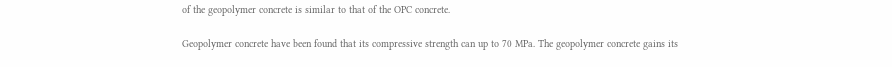of the geopolymer concrete is similar to that of the OPC concrete.

Geopolymer concrete have been found that its compressive strength can up to 70 MPa. The geopolymer concrete gains its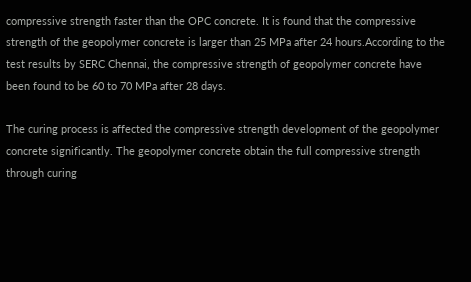compressive strength faster than the OPC concrete. It is found that the compressive strength of the geopolymer concrete is larger than 25 MPa after 24 hours.According to the test results by SERC Chennai, the compressive strength of geopolymer concrete have been found to be 60 to 70 MPa after 28 days.

The curing process is affected the compressive strength development of the geopolymer concrete significantly. The geopolymer concrete obtain the full compressive strength through curing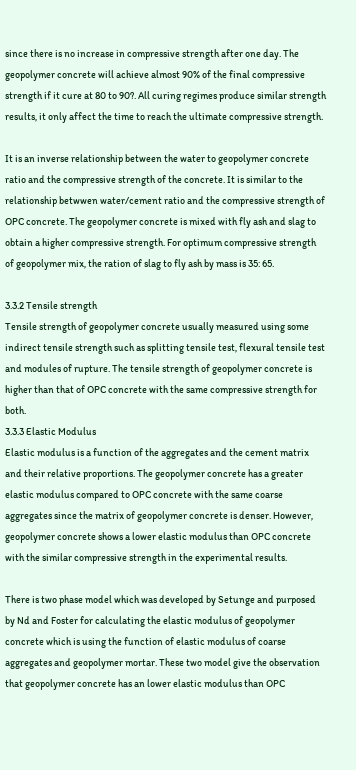since there is no increase in compressive strength after one day. The geopolymer concrete will achieve almost 90% of the final compressive strength if it cure at 80 to 90?. All curing regimes produce similar strength results, it only affect the time to reach the ultimate compressive strength.

It is an inverse relationship between the water to geopolymer concrete ratio and the compressive strength of the concrete. It is similar to the relationship betwwen water/cement ratio and the compressive strength of OPC concrete. The geopolymer concrete is mixed with fly ash and slag to obtain a higher compressive strength. For optimum compressive strength of geopolymer mix, the ration of slag to fly ash by mass is 35: 65.

3.3.2 Tensile strength
Tensile strength of geopolymer concrete usually measured using some indirect tensile strength such as splitting tensile test, flexural tensile test and modules of rupture. The tensile strength of geopolymer concrete is higher than that of OPC concrete with the same compressive strength for both.
3.3.3 Elastic Modulus
Elastic modulus is a function of the aggregates and the cement matrix and their relative proportions. The geopolymer concrete has a greater elastic modulus compared to OPC concrete with the same coarse aggregates since the matrix of geopolymer concrete is denser. However, geopolymer concrete shows a lower elastic modulus than OPC concrete with the similar compressive strength in the experimental results.

There is two phase model which was developed by Setunge and purposed by Nd and Foster for calculating the elastic modulus of geopolymer concrete which is using the function of elastic modulus of coarse aggregates and geopolymer mortar. These two model give the observation that geopolymer concrete has an lower elastic modulus than OPC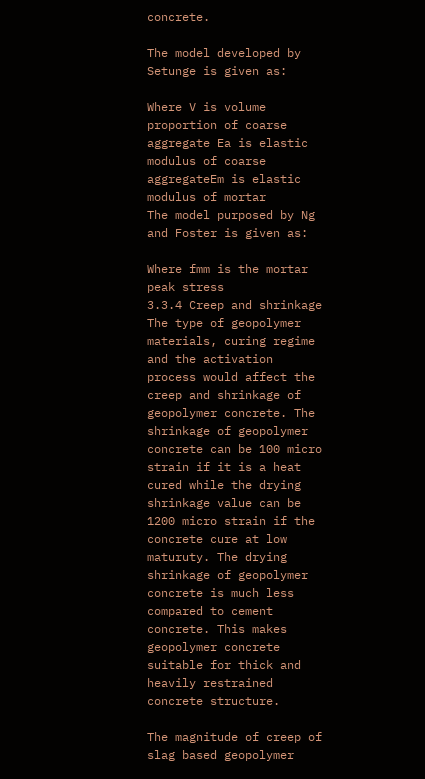concrete.

The model developed by Setunge is given as:

Where V is volume proportion of coarse aggregate Ea is elastic modulus of coarse aggregateEm is elastic modulus of mortar
The model purposed by Ng and Foster is given as:

Where fmm is the mortar peak stress
3.3.4 Creep and shrinkage
The type of geopolymer materials, curing regime and the activation process would affect the creep and shrinkage of geopolymer concrete. The shrinkage of geopolymer concrete can be 100 micro strain if it is a heat cured while the drying shrinkage value can be 1200 micro strain if the concrete cure at low maturuty. The drying shrinkage of geopolymer concrete is much less compared to cement concrete. This makes geopolymer concrete suitable for thick and heavily restrained concrete structure.

The magnitude of creep of slag based geopolymer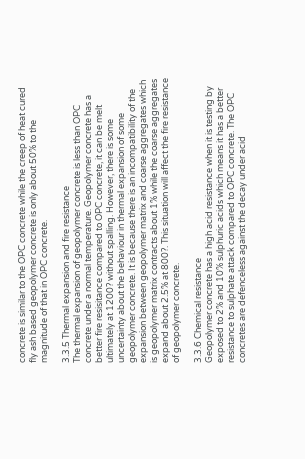concrete is similar to the OPC concrete while the creep of heat cured fly ash based geopolymer concrete is only about 50% to the magnitude of that in OPC concrete.

3.3.5 Thermal expansion and fire resistance
The thermal expansion of geopolymer concrete is less than OPC concrete under a normal temperature. Geopolymer concrete has a better fire resisitance compared to OPC concrete, it can be melt ultimately at 1200? without spalling. However, there is some uncertainty about the behaviour in thermal expansion of some geopolymer concrete. It is because there is an incompatibility of the expansion between geopolymer matrix and coarse aggregates which is geopolymer matrix contracts about 1% while the coarse aggregates expand about 2.5% at 800?. This situation will affect the fire resistance of geopolymer concrete.

3.3.6 Chemical resistance
Geopolymer concrete has a high acid resistance when it is testing by exposed to 2% and 10% sulphuric acids which means it has a better resistance to sulphate attack compared to OPC concrete. The OPC concretes are defenceless against the decay under acid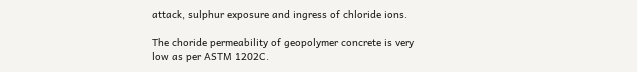attack, sulphur exposure and ingress of chloride ions.

The choride permeability of geopolymer concrete is very low as per ASTM 1202C.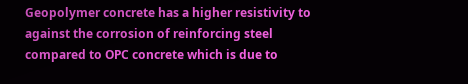Geopolymer concrete has a higher resistivity to against the corrosion of reinforcing steel compared to OPC concrete which is due to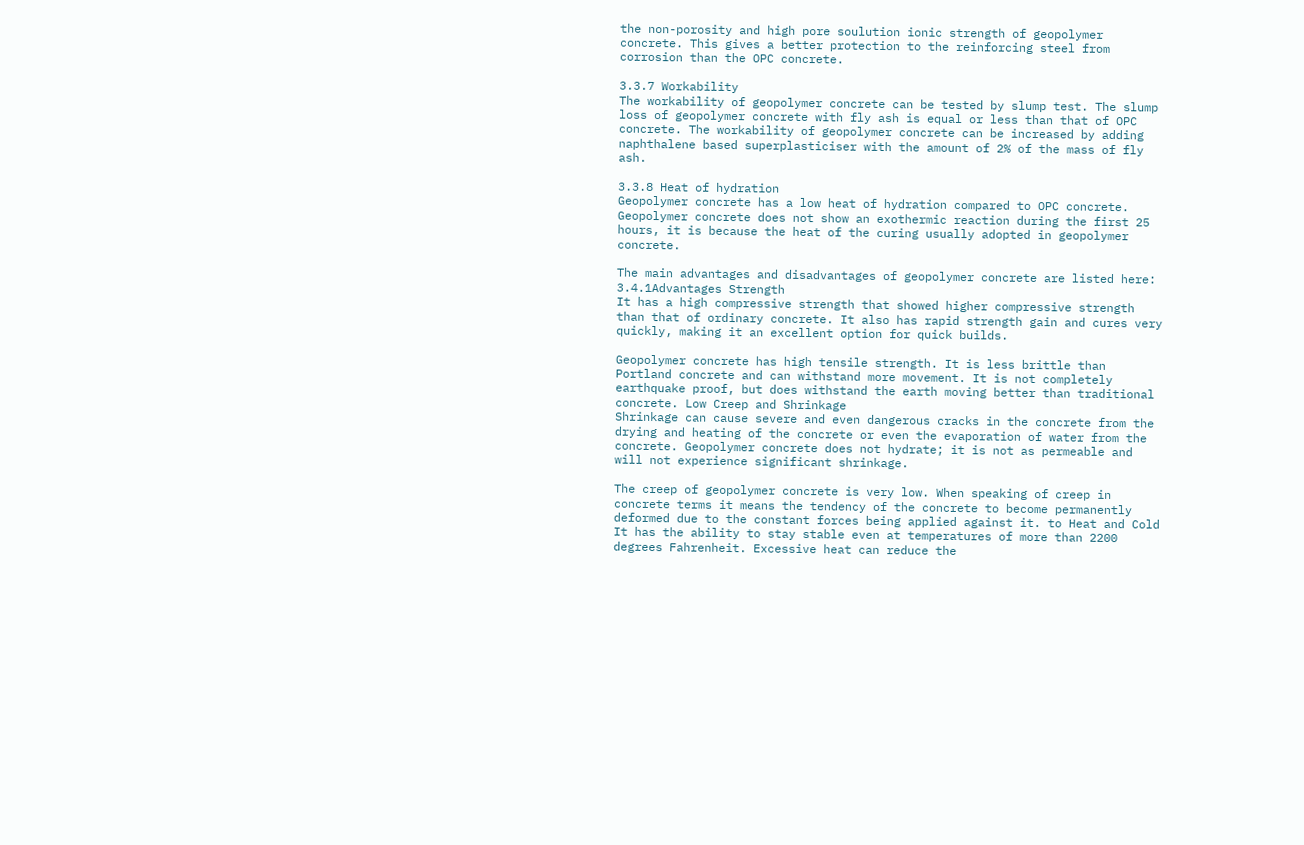the non-porosity and high pore soulution ionic strength of geopolymer concrete. This gives a better protection to the reinforcing steel from corrosion than the OPC concrete.

3.3.7 Workability
The workability of geopolymer concrete can be tested by slump test. The slump loss of geopolymer concrete with fly ash is equal or less than that of OPC concrete. The workability of geopolymer concrete can be increased by adding naphthalene based superplasticiser with the amount of 2% of the mass of fly ash.

3.3.8 Heat of hydration
Geopolymer concrete has a low heat of hydration compared to OPC concrete. Geopolymer concrete does not show an exothermic reaction during the first 25 hours, it is because the heat of the curing usually adopted in geopolymer concrete.

The main advantages and disadvantages of geopolymer concrete are listed here:
3.4.1Advantages Strength
It has a high compressive strength that showed higher compressive strength than that of ordinary concrete. It also has rapid strength gain and cures very quickly, making it an excellent option for quick builds.

Geopolymer concrete has high tensile strength. It is less brittle than Portland concrete and can withstand more movement. It is not completely earthquake proof, but does withstand the earth moving better than traditional concrete. Low Creep and Shrinkage
Shrinkage can cause severe and even dangerous cracks in the concrete from the drying and heating of the concrete or even the evaporation of water from the concrete. Geopolymer concrete does not hydrate; it is not as permeable and will not experience significant shrinkage.

The creep of geopolymer concrete is very low. When speaking of creep in concrete terms it means the tendency of the concrete to become permanently deformed due to the constant forces being applied against it. to Heat and Cold
It has the ability to stay stable even at temperatures of more than 2200 degrees Fahrenheit. Excessive heat can reduce the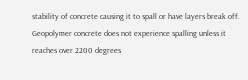stability of concrete causing it to spall or have layers break off. Geopolymer concrete does not experience spalling unless it reaches over 2200 degrees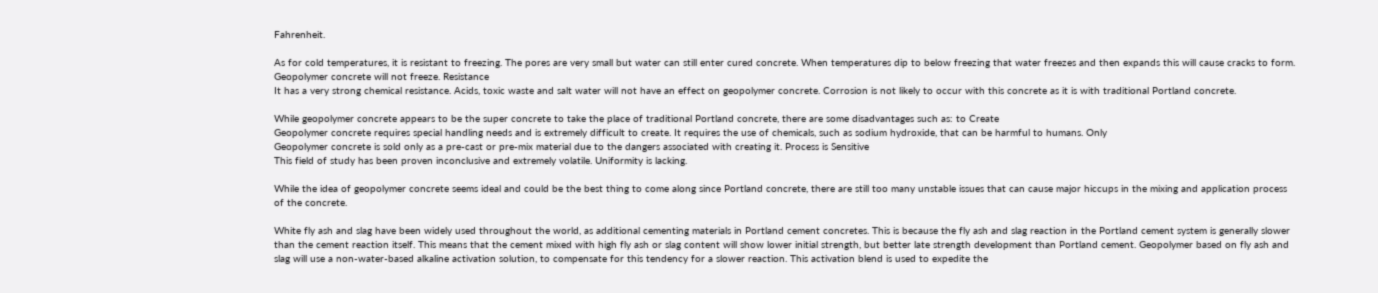Fahrenheit.

As for cold temperatures, it is resistant to freezing. The pores are very small but water can still enter cured concrete. When temperatures dip to below freezing that water freezes and then expands this will cause cracks to form. Geopolymer concrete will not freeze. Resistance
It has a very strong chemical resistance. Acids, toxic waste and salt water will not have an effect on geopolymer concrete. Corrosion is not likely to occur with this concrete as it is with traditional Portland concrete.

While geopolymer concrete appears to be the super concrete to take the place of traditional Portland concrete, there are some disadvantages such as: to Create
Geopolymer concrete requires special handling needs and is extremely difficult to create. It requires the use of chemicals, such as sodium hydroxide, that can be harmful to humans. Only
Geopolymer concrete is sold only as a pre-cast or pre-mix material due to the dangers associated with creating it. Process is Sensitive
This field of study has been proven inconclusive and extremely volatile. Uniformity is lacking.

While the idea of geopolymer concrete seems ideal and could be the best thing to come along since Portland concrete, there are still too many unstable issues that can cause major hiccups in the mixing and application process of the concrete.

White fly ash and slag have been widely used throughout the world, as additional cementing materials in Portland cement concretes. This is because the fly ash and slag reaction in the Portland cement system is generally slower than the cement reaction itself. This means that the cement mixed with high fly ash or slag content will show lower initial strength, but better late strength development than Portland cement. Geopolymer based on fly ash and slag will use a non-water-based alkaline activation solution, to compensate for this tendency for a slower reaction. This activation blend is used to expedite the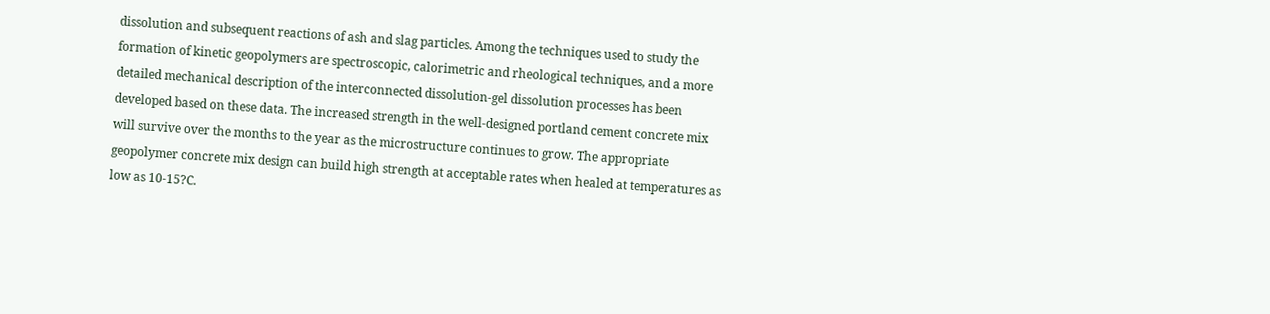dissolution and subsequent reactions of ash and slag particles. Among the techniques used to study the formation of kinetic geopolymers are spectroscopic, calorimetric and rheological techniques, and a more detailed mechanical description of the interconnected dissolution-gel dissolution processes has been developed based on these data. The increased strength in the well-designed portland cement concrete mix will survive over the months to the year as the microstructure continues to grow. The appropriate geopolymer concrete mix design can build high strength at acceptable rates when healed at temperatures as low as 10-15?C.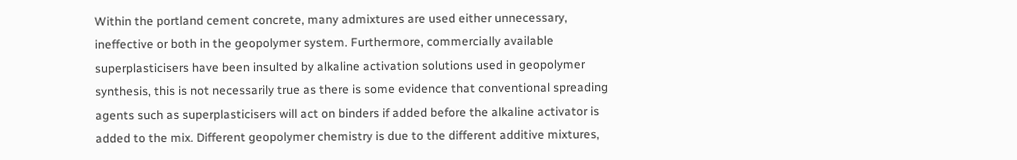Within the portland cement concrete, many admixtures are used either unnecessary, ineffective or both in the geopolymer system. Furthermore, commercially available superplasticisers have been insulted by alkaline activation solutions used in geopolymer synthesis, this is not necessarily true as there is some evidence that conventional spreading agents such as superplasticisers will act on binders if added before the alkaline activator is added to the mix. Different geopolymer chemistry is due to the different additive mixtures,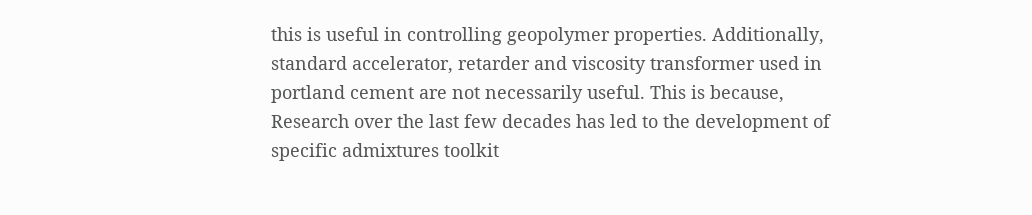this is useful in controlling geopolymer properties. Additionally, standard accelerator, retarder and viscosity transformer used in portland cement are not necessarily useful. This is because, Research over the last few decades has led to the development of specific admixtures toolkit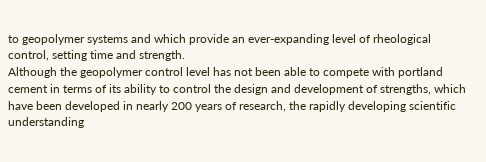to geopolymer systems and which provide an ever-expanding level of rheological control, setting time and strength.
Although the geopolymer control level has not been able to compete with portland cement in terms of its ability to control the design and development of strengths, which have been developed in nearly 200 years of research, the rapidly developing scientific understanding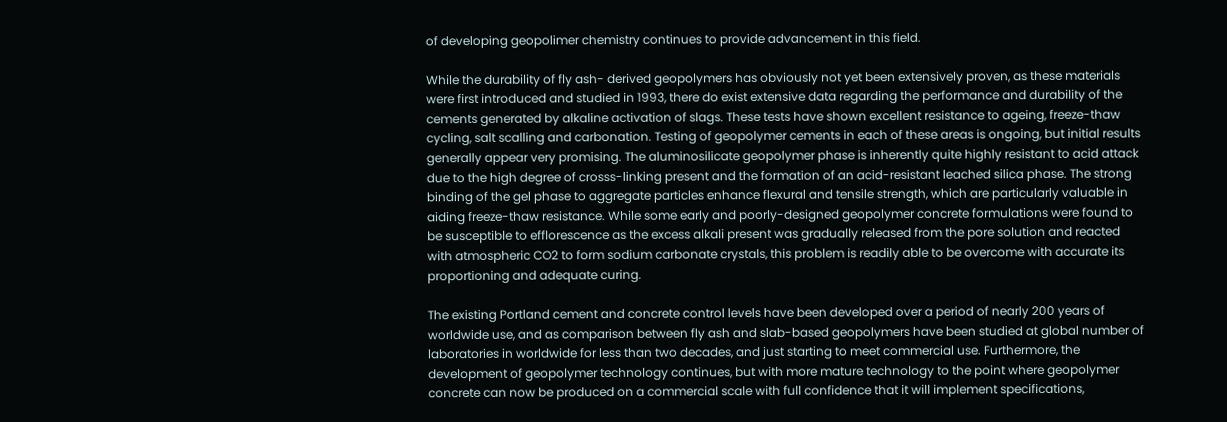of developing geopolimer chemistry continues to provide advancement in this field.

While the durability of fly ash- derived geopolymers has obviously not yet been extensively proven, as these materials were first introduced and studied in 1993, there do exist extensive data regarding the performance and durability of the cements generated by alkaline activation of slags. These tests have shown excellent resistance to ageing, freeze-thaw cycling, salt scalling and carbonation. Testing of geopolymer cements in each of these areas is ongoing, but initial results generally appear very promising. The aluminosilicate geopolymer phase is inherently quite highly resistant to acid attack due to the high degree of crosss-linking present and the formation of an acid-resistant leached silica phase. The strong binding of the gel phase to aggregate particles enhance flexural and tensile strength, which are particularly valuable in aiding freeze-thaw resistance. While some early and poorly-designed geopolymer concrete formulations were found to be susceptible to efflorescence as the excess alkali present was gradually released from the pore solution and reacted with atmospheric CO2 to form sodium carbonate crystals, this problem is readily able to be overcome with accurate its proportioning and adequate curing.

The existing Portland cement and concrete control levels have been developed over a period of nearly 200 years of worldwide use, and as comparison between fly ash and slab-based geopolymers have been studied at global number of laboratories in worldwide for less than two decades, and just starting to meet commercial use. Furthermore, the development of geopolymer technology continues, but with more mature technology to the point where geopolymer concrete can now be produced on a commercial scale with full confidence that it will implement specifications,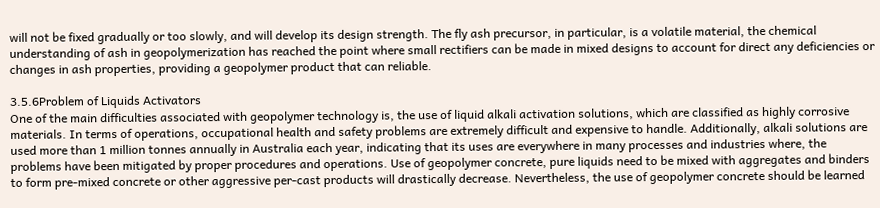will not be fixed gradually or too slowly, and will develop its design strength. The fly ash precursor, in particular, is a volatile material, the chemical understanding of ash in geopolymerization has reached the point where small rectifiers can be made in mixed designs to account for direct any deficiencies or changes in ash properties, providing a geopolymer product that can reliable.

3.5.6Problem of Liquids Activators
One of the main difficulties associated with geopolymer technology is, the use of liquid alkali activation solutions, which are classified as highly corrosive materials. In terms of operations, occupational health and safety problems are extremely difficult and expensive to handle. Additionally, alkali solutions are used more than 1 million tonnes annually in Australia each year, indicating that its uses are everywhere in many processes and industries where, the problems have been mitigated by proper procedures and operations. Use of geopolymer concrete, pure liquids need to be mixed with aggregates and binders to form pre-mixed concrete or other aggressive per-cast products will drastically decrease. Nevertheless, the use of geopolymer concrete should be learned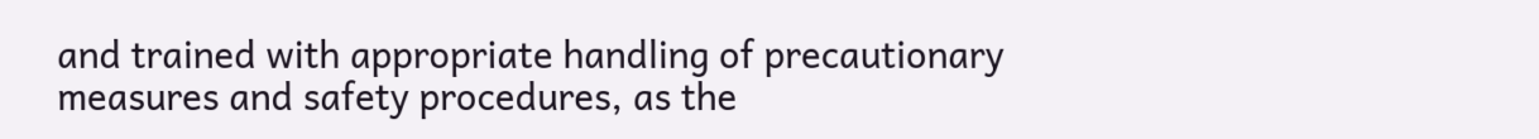and trained with appropriate handling of precautionary measures and safety procedures, as the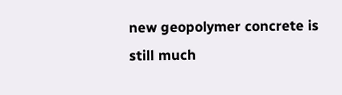new geopolymer concrete is still much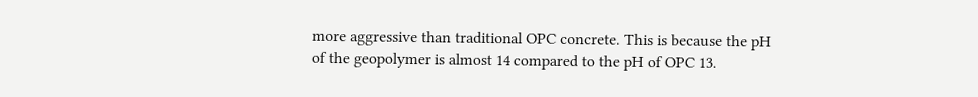more aggressive than traditional OPC concrete. This is because the pH of the geopolymer is almost 14 compared to the pH of OPC 13.